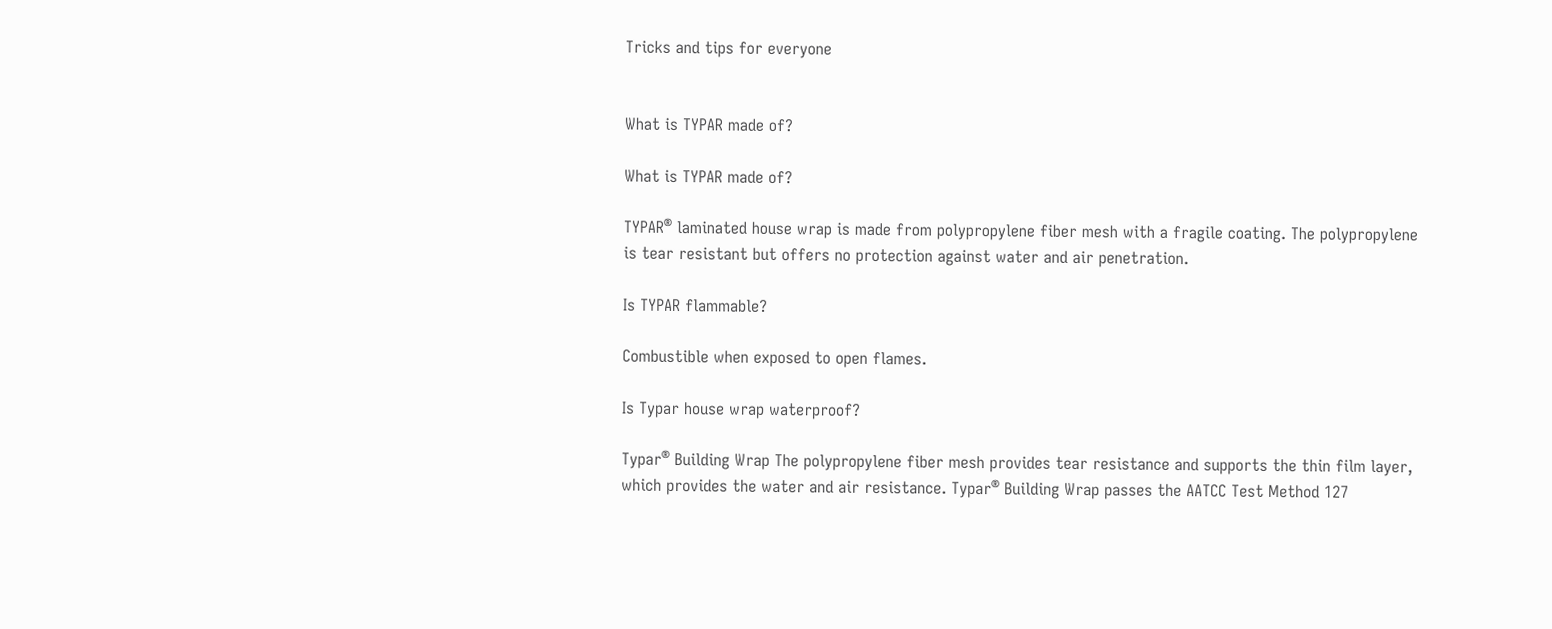Tricks and tips for everyone


What is TYPAR made of?

What is TYPAR made of?

TYPAR® laminated house wrap is made from polypropylene fiber mesh with a fragile coating. The polypropylene is tear resistant but offers no protection against water and air penetration.

Is TYPAR flammable?

Combustible when exposed to open flames.

Is Typar house wrap waterproof?

Typar® Building Wrap The polypropylene fiber mesh provides tear resistance and supports the thin film layer, which provides the water and air resistance. Typar® Building Wrap passes the AATCC Test Method 127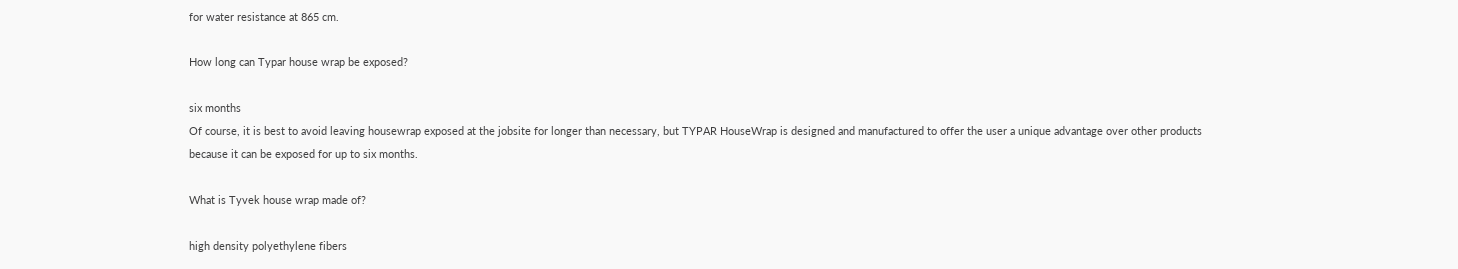for water resistance at 865 cm.

How long can Typar house wrap be exposed?

six months
Of course, it is best to avoid leaving housewrap exposed at the jobsite for longer than necessary, but TYPAR HouseWrap is designed and manufactured to offer the user a unique advantage over other products because it can be exposed for up to six months.

What is Tyvek house wrap made of?

high density polyethylene fibers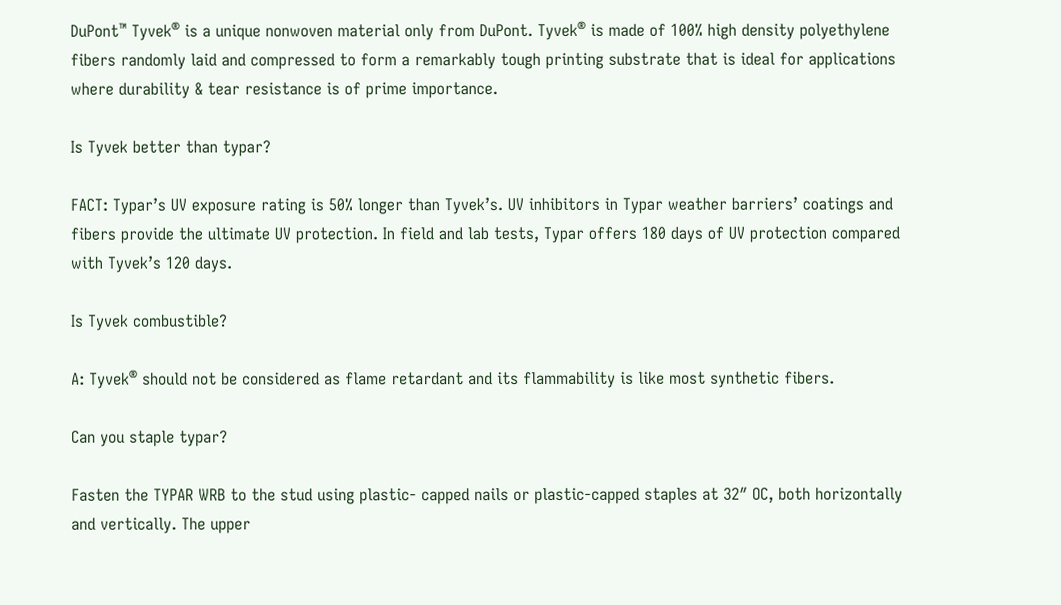DuPont™ Tyvek® is a unique nonwoven material only from DuPont. Tyvek® is made of 100% high density polyethylene fibers randomly laid and compressed to form a remarkably tough printing substrate that is ideal for applications where durability & tear resistance is of prime importance.

Is Tyvek better than typar?

FACT: Typar’s UV exposure rating is 50% longer than Tyvek’s. UV inhibitors in Typar weather barriers’ coatings and fibers provide the ultimate UV protection. In field and lab tests, Typar offers 180 days of UV protection compared with Tyvek’s 120 days.

Is Tyvek combustible?

A: Tyvek® should not be considered as flame retardant and its flammability is like most synthetic fibers.

Can you staple typar?

Fasten the TYPAR WRB to the stud using plastic- capped nails or plastic-capped staples at 32″ OC, both horizontally and vertically. The upper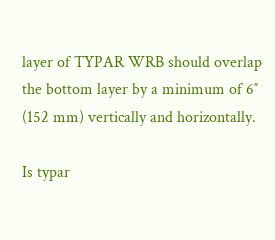layer of TYPAR WRB should overlap the bottom layer by a minimum of 6″ (152 mm) vertically and horizontally.

Is typar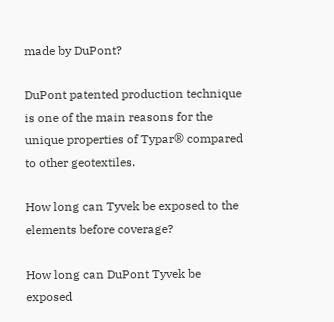made by DuPont?

DuPont patented production technique is one of the main reasons for the unique properties of Typar® compared to other geotextiles.

How long can Tyvek be exposed to the elements before coverage?

How long can DuPont Tyvek be exposed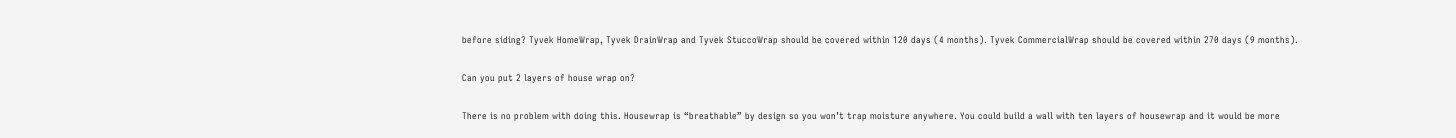before siding? Tyvek HomeWrap, Tyvek DrainWrap and Tyvek StuccoWrap should be covered within 120 days (4 months). Tyvek CommercialWrap should be covered within 270 days (9 months).

Can you put 2 layers of house wrap on?

There is no problem with doing this. Housewrap is “breathable” by design so you won’t trap moisture anywhere. You could build a wall with ten layers of housewrap and it would be more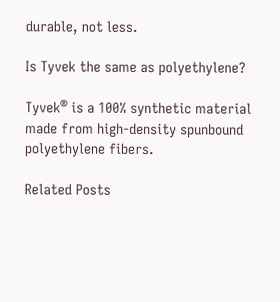durable, not less.

Is Tyvek the same as polyethylene?

Tyvek® is a 100% synthetic material made from high-density spunbound polyethylene fibers.

Related Posts